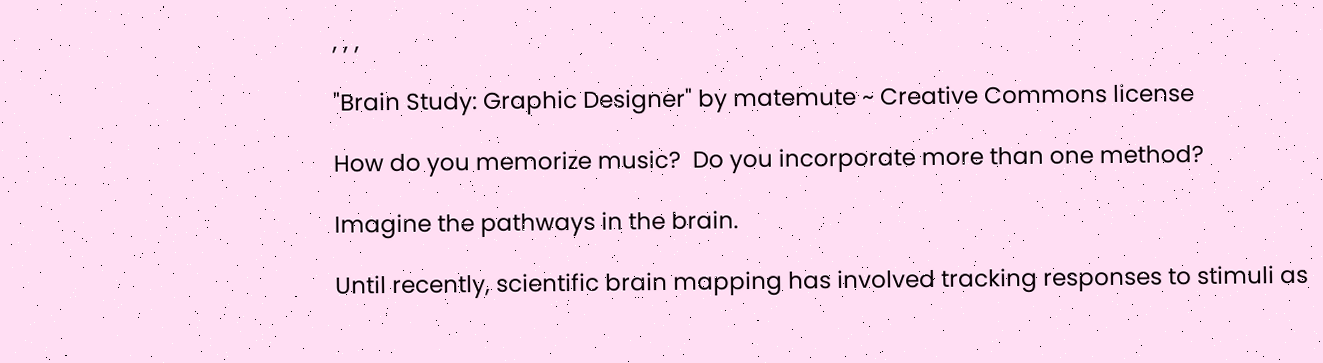, , ,

"Brain Study: Graphic Designer" by matemute ~ Creative Commons license

How do you memorize music?  Do you incorporate more than one method?

Imagine the pathways in the brain.

Until recently, scientific brain mapping has involved tracking responses to stimuli as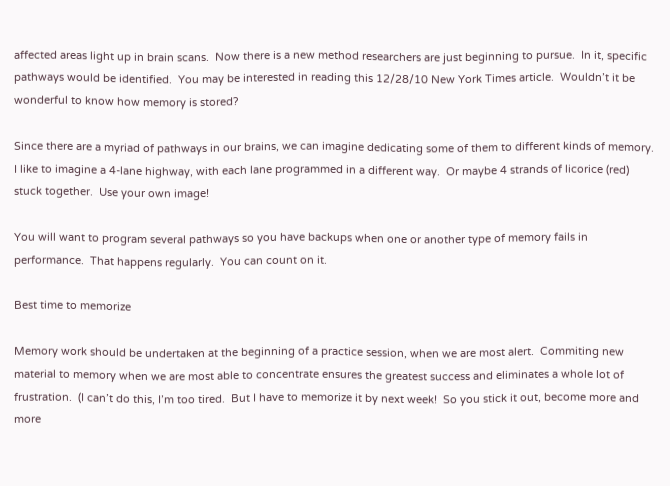affected areas light up in brain scans.  Now there is a new method researchers are just beginning to pursue.  In it, specific pathways would be identified.  You may be interested in reading this 12/28/10 New York Times article.  Wouldn’t it be wonderful to know how memory is stored?

Since there are a myriad of pathways in our brains, we can imagine dedicating some of them to different kinds of memory.  I like to imagine a 4-lane highway, with each lane programmed in a different way.  Or maybe 4 strands of licorice (red) stuck together.  Use your own image!

You will want to program several pathways so you have backups when one or another type of memory fails in performance.  That happens regularly.  You can count on it.

Best time to memorize

Memory work should be undertaken at the beginning of a practice session, when we are most alert.  Commiting new material to memory when we are most able to concentrate ensures the greatest success and eliminates a whole lot of frustration.  (I can’t do this, I’m too tired.  But I have to memorize it by next week!  So you stick it out, become more and more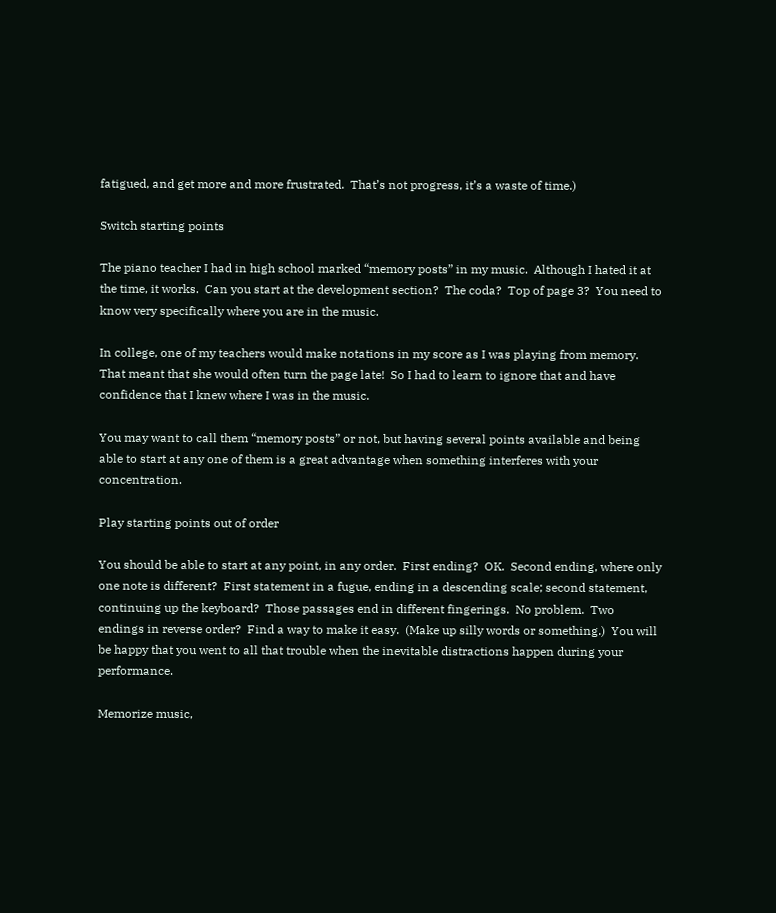fatigued, and get more and more frustrated.  That’s not progress, it’s a waste of time.)

Switch starting points

The piano teacher I had in high school marked “memory posts” in my music.  Although I hated it at the time, it works.  Can you start at the development section?  The coda?  Top of page 3?  You need to know very specifically where you are in the music.

In college, one of my teachers would make notations in my score as I was playing from memory.  That meant that she would often turn the page late!  So I had to learn to ignore that and have confidence that I knew where I was in the music.

You may want to call them “memory posts” or not, but having several points available and being able to start at any one of them is a great advantage when something interferes with your concentration.

Play starting points out of order

You should be able to start at any point, in any order.  First ending?  OK.  Second ending, where only one note is different?  First statement in a fugue, ending in a descending scale; second statement, continuing up the keyboard?  Those passages end in different fingerings.  No problem.  Two endings in reverse order?  Find a way to make it easy.  (Make up silly words or something.)  You will be happy that you went to all that trouble when the inevitable distractions happen during your performance.

Memorize music,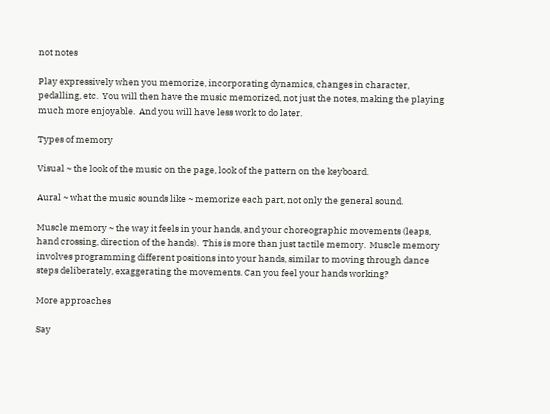not notes

Play expressively when you memorize, incorporating dynamics, changes in character, pedalling, etc.  You will then have the music memorized, not just the notes, making the playing much more enjoyable.  And you will have less work to do later.

Types of memory

Visual ~ the look of the music on the page, look of the pattern on the keyboard.

Aural ~ what the music sounds like ~ memorize each part, not only the general sound.

Muscle memory ~ the way it feels in your hands, and your choreographic movements (leaps, hand crossing, direction of the hands).  This is more than just tactile memory.  Muscle memory involves programming different positions into your hands, similar to moving through dance steps deliberately, exaggerating the movements. Can you feel your hands working?

More approaches

Say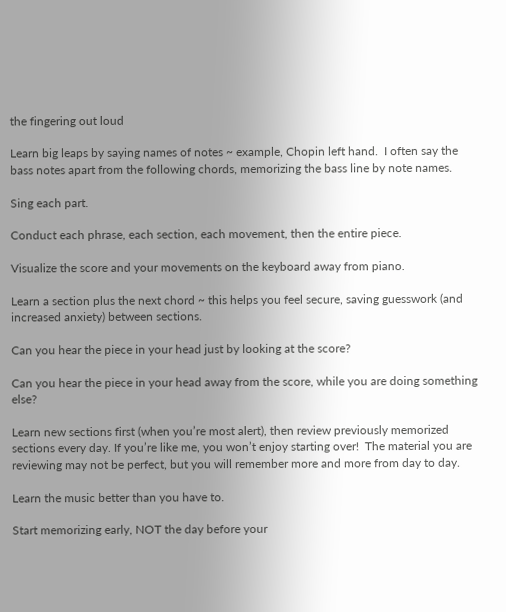the fingering out loud

Learn big leaps by saying names of notes ~ example, Chopin left hand.  I often say the bass notes apart from the following chords, memorizing the bass line by note names.

Sing each part.

Conduct each phrase, each section, each movement, then the entire piece.

Visualize the score and your movements on the keyboard away from piano.

Learn a section plus the next chord ~ this helps you feel secure, saving guesswork (and increased anxiety) between sections.

Can you hear the piece in your head just by looking at the score?

Can you hear the piece in your head away from the score, while you are doing something else?

Learn new sections first (when you’re most alert), then review previously memorized sections every day. If you’re like me, you won’t enjoy starting over!  The material you are reviewing may not be perfect, but you will remember more and more from day to day.

Learn the music better than you have to.

Start memorizing early, NOT the day before your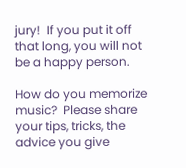jury!  If you put it off that long, you will not be a happy person.

How do you memorize music?  Please share your tips, tricks, the advice you give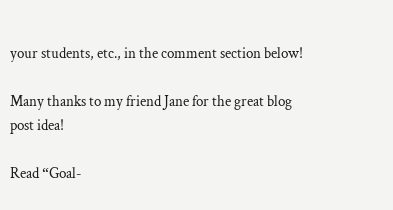your students, etc., in the comment section below!

Many thanks to my friend Jane for the great blog post idea!

Read “Goal-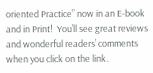oriented Practice” now in an E-book and in Print!  You’ll see great reviews and wonderful readers’ comments when you click on the link.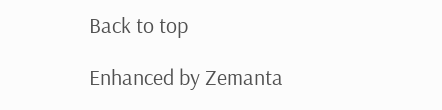Back to top

Enhanced by Zemanta